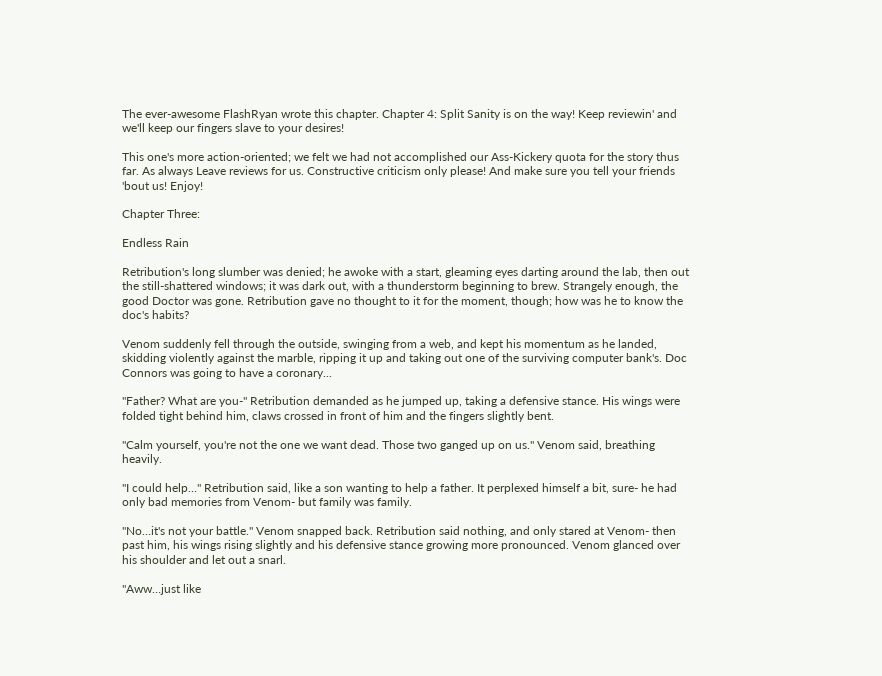The ever-awesome FlashRyan wrote this chapter. Chapter 4: Split Sanity is on the way! Keep reviewin' and we'll keep our fingers slave to your desires!

This one's more action-oriented; we felt we had not accomplished our Ass-Kickery quota for the story thus far. As always Leave reviews for us. Constructive criticism only please! And make sure you tell your friends 'bout us! Enjoy!

Chapter Three:

Endless Rain

Retribution's long slumber was denied; he awoke with a start, gleaming eyes darting around the lab, then out the still-shattered windows; it was dark out, with a thunderstorm beginning to brew. Strangely enough, the good Doctor was gone. Retribution gave no thought to it for the moment, though; how was he to know the doc's habits?

Venom suddenly fell through the outside, swinging from a web, and kept his momentum as he landed, skidding violently against the marble, ripping it up and taking out one of the surviving computer bank's. Doc Connors was going to have a coronary...

"Father? What are you-" Retribution demanded as he jumped up, taking a defensive stance. His wings were folded tight behind him, claws crossed in front of him and the fingers slightly bent.

"Calm yourself, you're not the one we want dead. Those two ganged up on us." Venom said, breathing heavily.

"I could help…" Retribution said, like a son wanting to help a father. It perplexed himself a bit, sure- he had only bad memories from Venom- but family was family.

"No…it's not your battle." Venom snapped back. Retribution said nothing, and only stared at Venom- then past him, his wings rising slightly and his defensive stance growing more pronounced. Venom glanced over his shoulder and let out a snarl.

"Aww…just like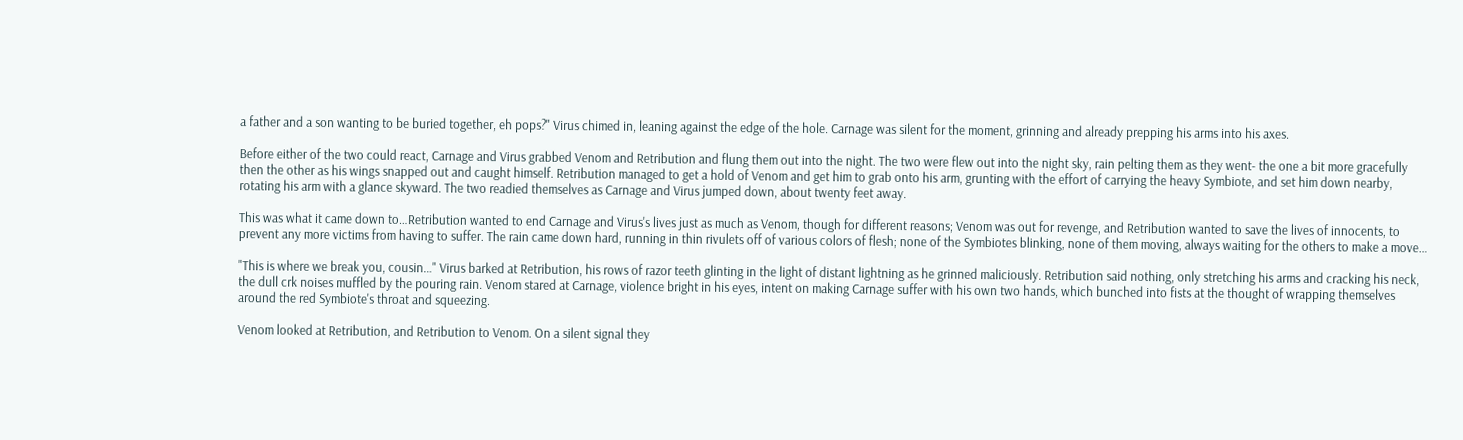a father and a son wanting to be buried together, eh pops?" Virus chimed in, leaning against the edge of the hole. Carnage was silent for the moment, grinning and already prepping his arms into his axes.

Before either of the two could react, Carnage and Virus grabbed Venom and Retribution and flung them out into the night. The two were flew out into the night sky, rain pelting them as they went- the one a bit more gracefully then the other as his wings snapped out and caught himself. Retribution managed to get a hold of Venom and get him to grab onto his arm, grunting with the effort of carrying the heavy Symbiote, and set him down nearby, rotating his arm with a glance skyward. The two readied themselves as Carnage and Virus jumped down, about twenty feet away.

This was what it came down to…Retribution wanted to end Carnage and Virus's lives just as much as Venom, though for different reasons; Venom was out for revenge, and Retribution wanted to save the lives of innocents, to prevent any more victims from having to suffer. The rain came down hard, running in thin rivulets off of various colors of flesh; none of the Symbiotes blinking, none of them moving, always waiting for the others to make a move…

"This is where we break you, cousin…" Virus barked at Retribution, his rows of razor teeth glinting in the light of distant lightning as he grinned maliciously. Retribution said nothing, only stretching his arms and cracking his neck, the dull crk noises muffled by the pouring rain. Venom stared at Carnage, violence bright in his eyes, intent on making Carnage suffer with his own two hands, which bunched into fists at the thought of wrapping themselves around the red Symbiote's throat and squeezing.

Venom looked at Retribution, and Retribution to Venom. On a silent signal they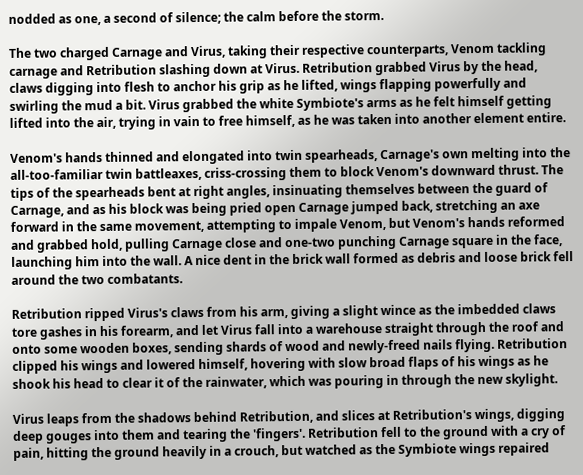nodded as one, a second of silence; the calm before the storm.

The two charged Carnage and Virus, taking their respective counterparts, Venom tackling carnage and Retribution slashing down at Virus. Retribution grabbed Virus by the head, claws digging into flesh to anchor his grip as he lifted, wings flapping powerfully and swirling the mud a bit. Virus grabbed the white Symbiote's arms as he felt himself getting lifted into the air, trying in vain to free himself, as he was taken into another element entire.

Venom's hands thinned and elongated into twin spearheads, Carnage's own melting into the all-too-familiar twin battleaxes, criss-crossing them to block Venom's downward thrust. The tips of the spearheads bent at right angles, insinuating themselves between the guard of Carnage, and as his block was being pried open Carnage jumped back, stretching an axe forward in the same movement, attempting to impale Venom, but Venom's hands reformed and grabbed hold, pulling Carnage close and one-two punching Carnage square in the face, launching him into the wall. A nice dent in the brick wall formed as debris and loose brick fell around the two combatants.

Retribution ripped Virus's claws from his arm, giving a slight wince as the imbedded claws tore gashes in his forearm, and let Virus fall into a warehouse straight through the roof and onto some wooden boxes, sending shards of wood and newly-freed nails flying. Retribution clipped his wings and lowered himself, hovering with slow broad flaps of his wings as he shook his head to clear it of the rainwater, which was pouring in through the new skylight.

Virus leaps from the shadows behind Retribution, and slices at Retribution's wings, digging deep gouges into them and tearing the 'fingers'. Retribution fell to the ground with a cry of pain, hitting the ground heavily in a crouch, but watched as the Symbiote wings repaired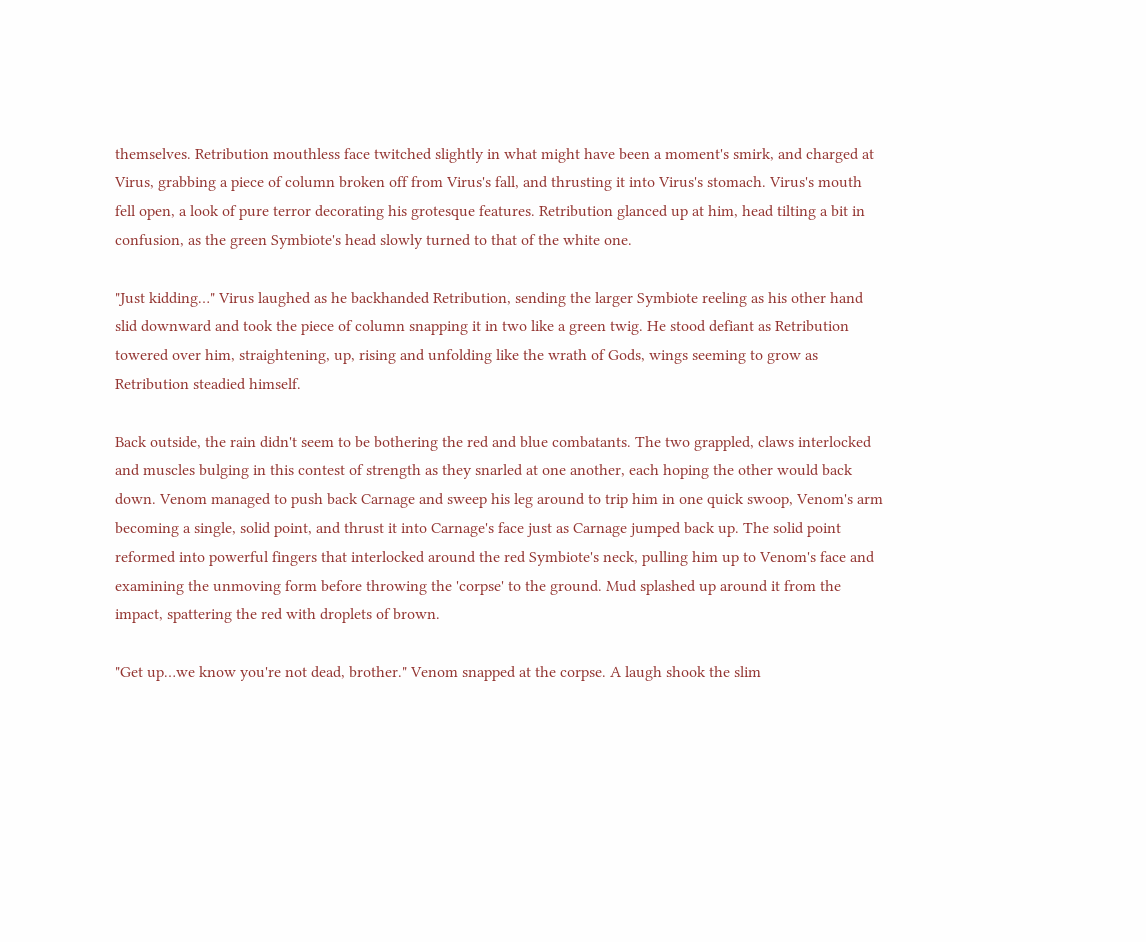themselves. Retribution mouthless face twitched slightly in what might have been a moment's smirk, and charged at Virus, grabbing a piece of column broken off from Virus's fall, and thrusting it into Virus's stomach. Virus's mouth fell open, a look of pure terror decorating his grotesque features. Retribution glanced up at him, head tilting a bit in confusion, as the green Symbiote's head slowly turned to that of the white one.

"Just kidding…" Virus laughed as he backhanded Retribution, sending the larger Symbiote reeling as his other hand slid downward and took the piece of column snapping it in two like a green twig. He stood defiant as Retribution towered over him, straightening, up, rising and unfolding like the wrath of Gods, wings seeming to grow as Retribution steadied himself.

Back outside, the rain didn't seem to be bothering the red and blue combatants. The two grappled, claws interlocked and muscles bulging in this contest of strength as they snarled at one another, each hoping the other would back down. Venom managed to push back Carnage and sweep his leg around to trip him in one quick swoop, Venom's arm becoming a single, solid point, and thrust it into Carnage's face just as Carnage jumped back up. The solid point reformed into powerful fingers that interlocked around the red Symbiote's neck, pulling him up to Venom's face and examining the unmoving form before throwing the 'corpse' to the ground. Mud splashed up around it from the impact, spattering the red with droplets of brown.

"Get up…we know you're not dead, brother." Venom snapped at the corpse. A laugh shook the slim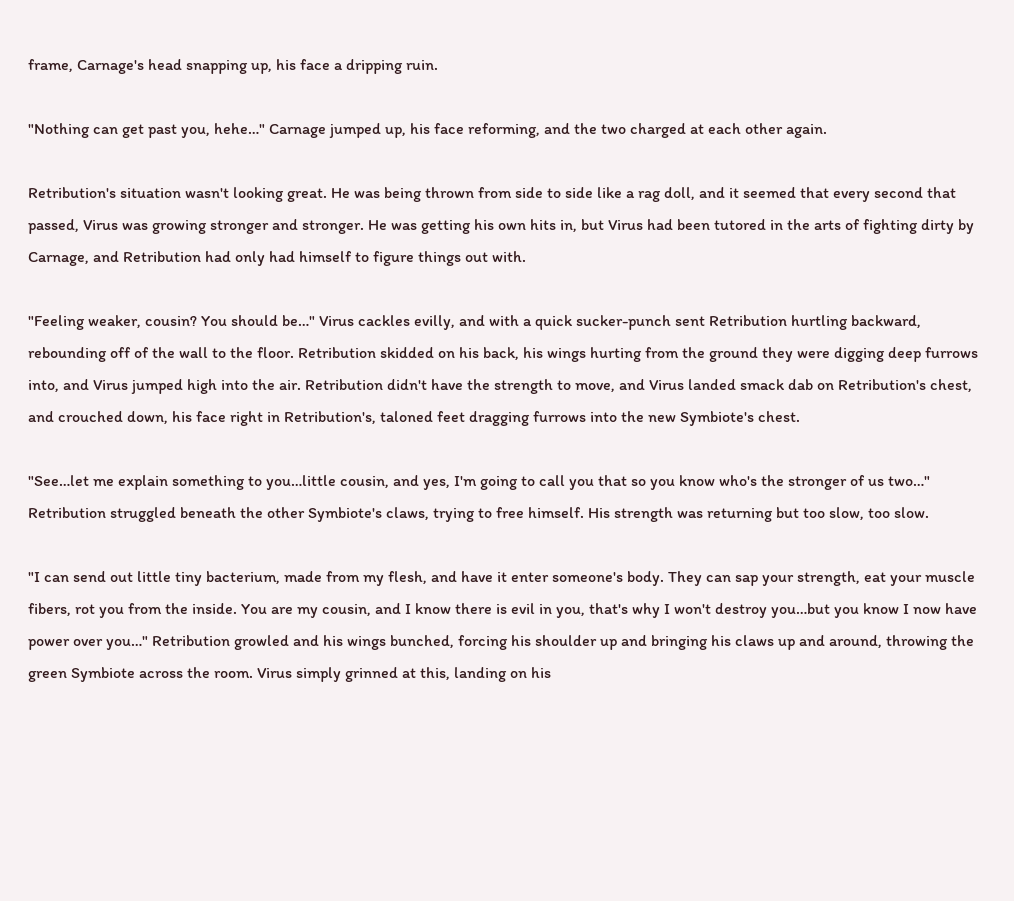frame, Carnage's head snapping up, his face a dripping ruin.

"Nothing can get past you, hehe…" Carnage jumped up, his face reforming, and the two charged at each other again.

Retribution's situation wasn't looking great. He was being thrown from side to side like a rag doll, and it seemed that every second that passed, Virus was growing stronger and stronger. He was getting his own hits in, but Virus had been tutored in the arts of fighting dirty by Carnage, and Retribution had only had himself to figure things out with.

"Feeling weaker, cousin? You should be…" Virus cackles evilly, and with a quick sucker-punch sent Retribution hurtling backward, rebounding off of the wall to the floor. Retribution skidded on his back, his wings hurting from the ground they were digging deep furrows into, and Virus jumped high into the air. Retribution didn't have the strength to move, and Virus landed smack dab on Retribution's chest, and crouched down, his face right in Retribution's, taloned feet dragging furrows into the new Symbiote's chest.

"See…let me explain something to you…little cousin, and yes, I'm going to call you that so you know who's the stronger of us two…" Retribution struggled beneath the other Symbiote's claws, trying to free himself. His strength was returning but too slow, too slow.

"I can send out little tiny bacterium, made from my flesh, and have it enter someone's body. They can sap your strength, eat your muscle fibers, rot you from the inside. You are my cousin, and I know there is evil in you, that's why I won't destroy you…but you know I now have power over you…" Retribution growled and his wings bunched, forcing his shoulder up and bringing his claws up and around, throwing the green Symbiote across the room. Virus simply grinned at this, landing on his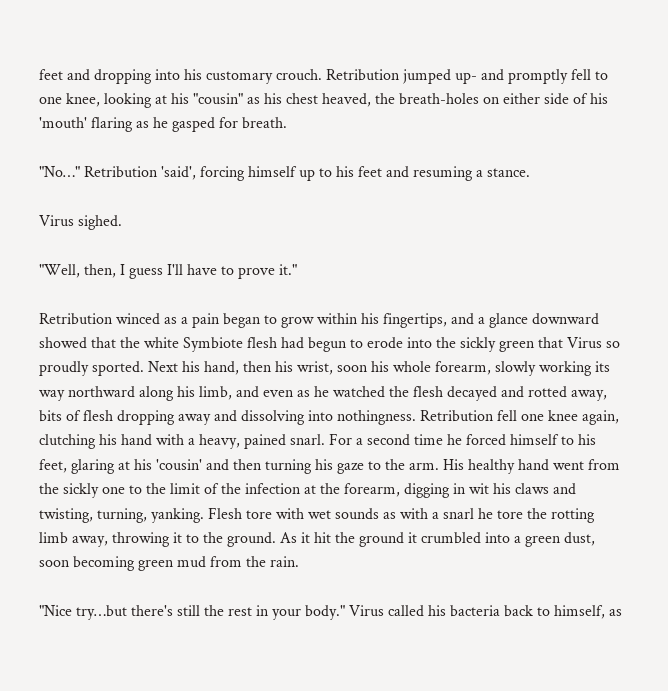feet and dropping into his customary crouch. Retribution jumped up- and promptly fell to one knee, looking at his "cousin" as his chest heaved, the breath-holes on either side of his 'mouth' flaring as he gasped for breath.

"No…" Retribution 'said', forcing himself up to his feet and resuming a stance.

Virus sighed.

"Well, then, I guess I'll have to prove it."

Retribution winced as a pain began to grow within his fingertips, and a glance downward showed that the white Symbiote flesh had begun to erode into the sickly green that Virus so proudly sported. Next his hand, then his wrist, soon his whole forearm, slowly working its way northward along his limb, and even as he watched the flesh decayed and rotted away, bits of flesh dropping away and dissolving into nothingness. Retribution fell one knee again, clutching his hand with a heavy, pained snarl. For a second time he forced himself to his feet, glaring at his 'cousin' and then turning his gaze to the arm. His healthy hand went from the sickly one to the limit of the infection at the forearm, digging in wit his claws and twisting, turning, yanking. Flesh tore with wet sounds as with a snarl he tore the rotting limb away, throwing it to the ground. As it hit the ground it crumbled into a green dust, soon becoming green mud from the rain.

"Nice try…but there's still the rest in your body." Virus called his bacteria back to himself, as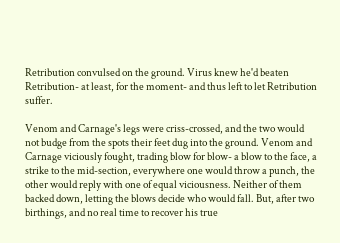Retribution convulsed on the ground. Virus knew he'd beaten Retribution- at least, for the moment- and thus left to let Retribution suffer.

Venom and Carnage's legs were criss-crossed, and the two would not budge from the spots their feet dug into the ground. Venom and Carnage viciously fought, trading blow for blow- a blow to the face, a strike to the mid-section, everywhere one would throw a punch, the other would reply with one of equal viciousness. Neither of them backed down, letting the blows decide who would fall. But, after two birthings, and no real time to recover his true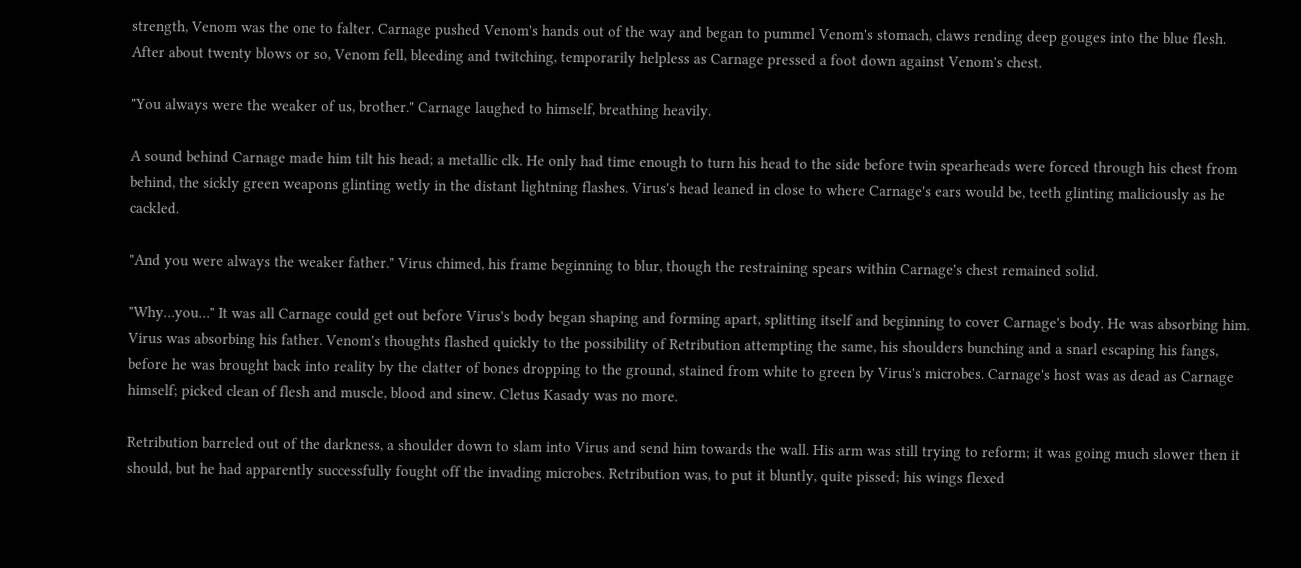strength, Venom was the one to falter. Carnage pushed Venom's hands out of the way and began to pummel Venom's stomach, claws rending deep gouges into the blue flesh. After about twenty blows or so, Venom fell, bleeding and twitching, temporarily helpless as Carnage pressed a foot down against Venom's chest.

"You always were the weaker of us, brother." Carnage laughed to himself, breathing heavily.

A sound behind Carnage made him tilt his head; a metallic clk. He only had time enough to turn his head to the side before twin spearheads were forced through his chest from behind, the sickly green weapons glinting wetly in the distant lightning flashes. Virus's head leaned in close to where Carnage's ears would be, teeth glinting maliciously as he cackled.

"And you were always the weaker father." Virus chimed, his frame beginning to blur, though the restraining spears within Carnage's chest remained solid.

"Why…you…" It was all Carnage could get out before Virus's body began shaping and forming apart, splitting itself and beginning to cover Carnage's body. He was absorbing him. Virus was absorbing his father. Venom's thoughts flashed quickly to the possibility of Retribution attempting the same, his shoulders bunching and a snarl escaping his fangs, before he was brought back into reality by the clatter of bones dropping to the ground, stained from white to green by Virus's microbes. Carnage's host was as dead as Carnage himself; picked clean of flesh and muscle, blood and sinew. Cletus Kasady was no more.

Retribution barreled out of the darkness, a shoulder down to slam into Virus and send him towards the wall. His arm was still trying to reform; it was going much slower then it should, but he had apparently successfully fought off the invading microbes. Retribution was, to put it bluntly, quite pissed; his wings flexed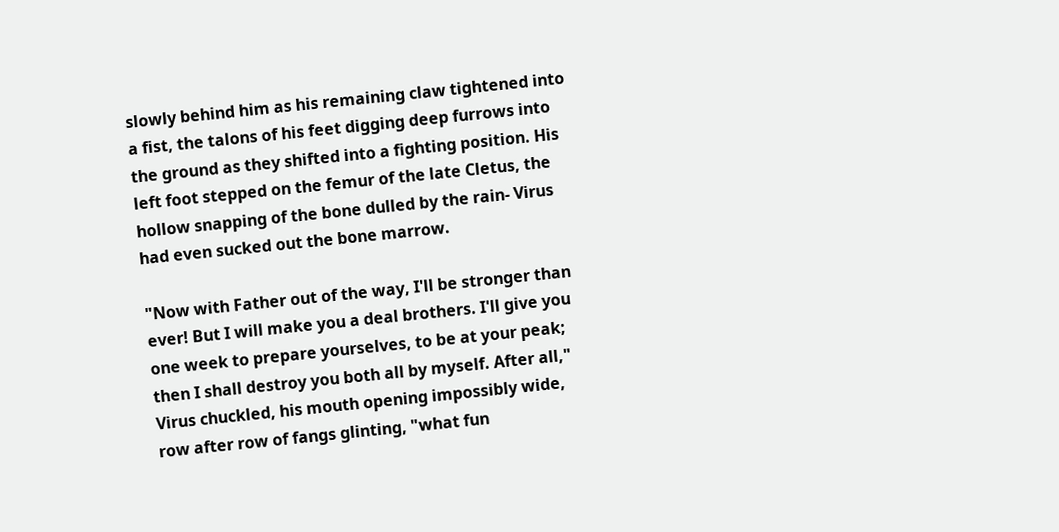slowly behind him as his remaining claw tightened into a fist, the talons of his feet digging deep furrows into the ground as they shifted into a fighting position. His left foot stepped on the femur of the late Cletus, the hollow snapping of the bone dulled by the rain- Virus had even sucked out the bone marrow.

"Now with Father out of the way, I'll be stronger than ever! But I will make you a deal brothers. I'll give you one week to prepare yourselves, to be at your peak; then I shall destroy you both all by myself. After all," Virus chuckled, his mouth opening impossibly wide, row after row of fangs glinting, "what fun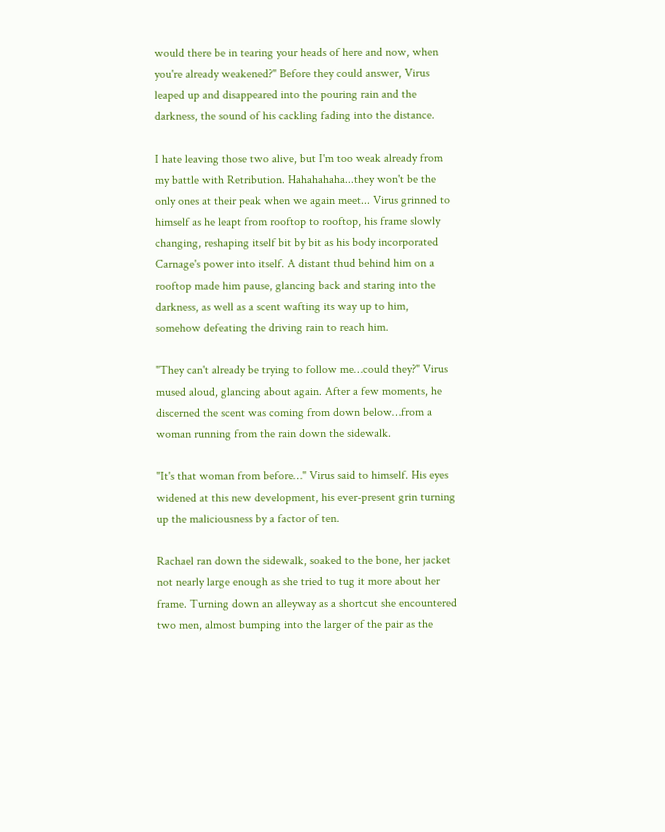would there be in tearing your heads of here and now, when you're already weakened?" Before they could answer, Virus leaped up and disappeared into the pouring rain and the darkness, the sound of his cackling fading into the distance.

I hate leaving those two alive, but I'm too weak already from my battle with Retribution. Hahahahaha...they won't be the only ones at their peak when we again meet... Virus grinned to himself as he leapt from rooftop to rooftop, his frame slowly changing, reshaping itself bit by bit as his body incorporated Carnage's power into itself. A distant thud behind him on a rooftop made him pause, glancing back and staring into the darkness, as well as a scent wafting its way up to him, somehow defeating the driving rain to reach him.

"They can't already be trying to follow me…could they?" Virus mused aloud, glancing about again. After a few moments, he discerned the scent was coming from down below…from a woman running from the rain down the sidewalk.

"It's that woman from before…" Virus said to himself. His eyes widened at this new development, his ever-present grin turning up the maliciousness by a factor of ten.

Rachael ran down the sidewalk, soaked to the bone, her jacket not nearly large enough as she tried to tug it more about her frame. Turning down an alleyway as a shortcut she encountered two men, almost bumping into the larger of the pair as the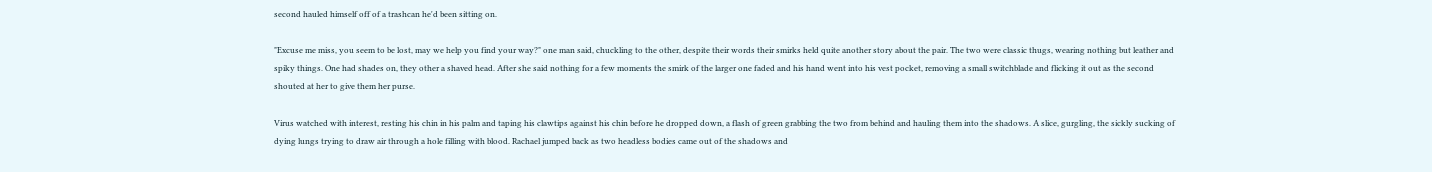second hauled himself off of a trashcan he'd been sitting on.

"Excuse me miss, you seem to be lost, may we help you find your way?" one man said, chuckling to the other, despite their words their smirks held quite another story about the pair. The two were classic thugs, wearing nothing but leather and spiky things. One had shades on, they other a shaved head. After she said nothing for a few moments the smirk of the larger one faded and his hand went into his vest pocket, removing a small switchblade and flicking it out as the second shouted at her to give them her purse.

Virus watched with interest, resting his chin in his palm and taping his clawtips against his chin before he dropped down, a flash of green grabbing the two from behind and hauling them into the shadows. A slice, gurgling, the sickly sucking of dying lungs trying to draw air through a hole filling with blood. Rachael jumped back as two headless bodies came out of the shadows and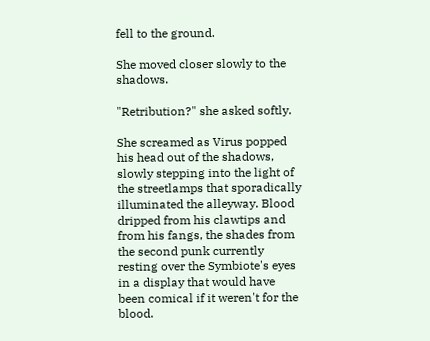fell to the ground.

She moved closer slowly to the shadows.

"Retribution?" she asked softly.

She screamed as Virus popped his head out of the shadows, slowly stepping into the light of the streetlamps that sporadically illuminated the alleyway. Blood dripped from his clawtips and from his fangs, the shades from the second punk currently resting over the Symbiote's eyes in a display that would have been comical if it weren't for the blood.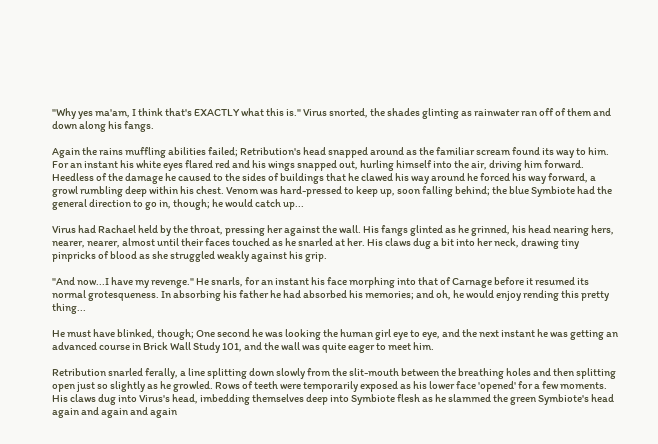"Why yes ma'am, I think that's EXACTLY what this is." Virus snorted, the shades glinting as rainwater ran off of them and down along his fangs.

Again the rains muffling abilities failed; Retribution's head snapped around as the familiar scream found its way to him. For an instant his white eyes flared red and his wings snapped out, hurling himself into the air, driving him forward. Heedless of the damage he caused to the sides of buildings that he clawed his way around he forced his way forward, a growl rumbling deep within his chest. Venom was hard-pressed to keep up, soon falling behind; the blue Symbiote had the general direction to go in, though; he would catch up...

Virus had Rachael held by the throat, pressing her against the wall. His fangs glinted as he grinned, his head nearing hers, nearer, nearer, almost until their faces touched as he snarled at her. His claws dug a bit into her neck, drawing tiny pinpricks of blood as she struggled weakly against his grip.

"And now...I have my revenge." He snarls, for an instant his face morphing into that of Carnage before it resumed its normal grotesqueness. In absorbing his father he had absorbed his memories; and oh, he would enjoy rending this pretty thing...

He must have blinked, though; One second he was looking the human girl eye to eye, and the next instant he was getting an advanced course in Brick Wall Study 101, and the wall was quite eager to meet him.

Retribution snarled ferally, a line splitting down slowly from the slit-mouth between the breathing holes and then splitting open just so slightly as he growled. Rows of teeth were temporarily exposed as his lower face 'opened' for a few moments. His claws dug into Virus's head, imbedding themselves deep into Symbiote flesh as he slammed the green Symbiote's head again and again and again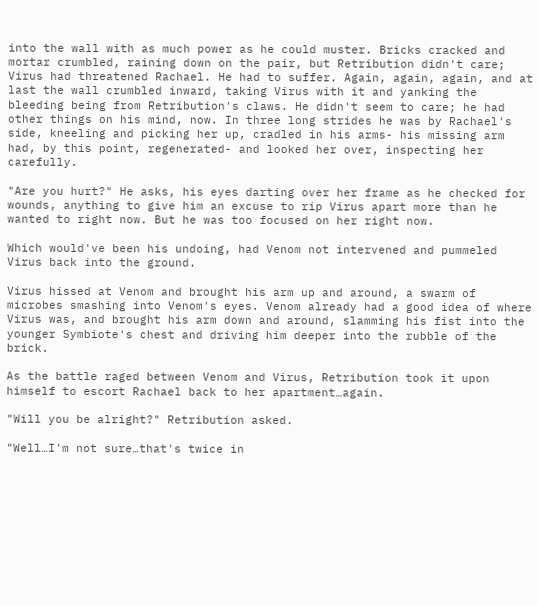into the wall with as much power as he could muster. Bricks cracked and mortar crumbled, raining down on the pair, but Retribution didn't care; Virus had threatened Rachael. He had to suffer. Again, again, again, and at last the wall crumbled inward, taking Virus with it and yanking the bleeding being from Retribution's claws. He didn't seem to care; he had other things on his mind, now. In three long strides he was by Rachael's side, kneeling and picking her up, cradled in his arms- his missing arm had, by this point, regenerated- and looked her over, inspecting her carefully.

"Are you hurt?" He asks, his eyes darting over her frame as he checked for wounds, anything to give him an excuse to rip Virus apart more than he wanted to right now. But he was too focused on her right now.

Which would've been his undoing, had Venom not intervened and pummeled Virus back into the ground.

Virus hissed at Venom and brought his arm up and around, a swarm of microbes smashing into Venom's eyes. Venom already had a good idea of where Virus was, and brought his arm down and around, slamming his fist into the younger Symbiote's chest and driving him deeper into the rubble of the brick.

As the battle raged between Venom and Virus, Retribution took it upon himself to escort Rachael back to her apartment…again.

"Will you be alright?" Retribution asked.

"Well…I'm not sure…that's twice in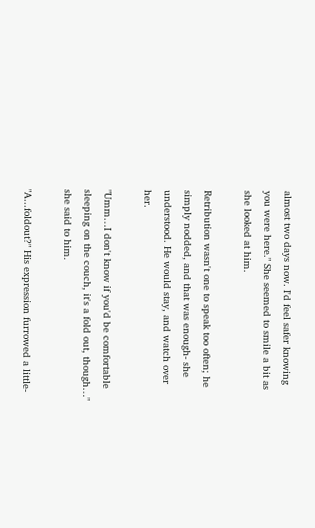almost two days now. I'd feel safer knowing you were here." She seemed to smile a bit as she looked at him.

Retribution wasn't one to speak too often; he simply nodded, and that was enough- she understood. He would stay, and watch over her.

"Umm…I don't know if you'd be comfortable sleeping on the couch, it's a fold out, though…" she said to him.

"A...foldout?" His expression furrowed a little-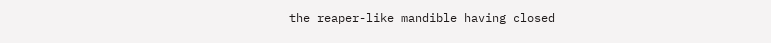the reaper-like mandible having closed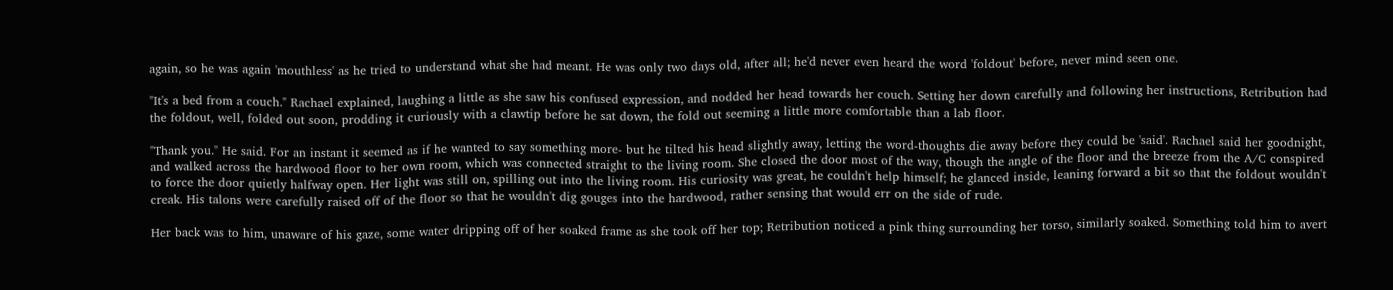again, so he was again 'mouthless' as he tried to understand what she had meant. He was only two days old, after all; he'd never even heard the word 'foldout' before, never mind seen one.

"It's a bed from a couch." Rachael explained, laughing a little as she saw his confused expression, and nodded her head towards her couch. Setting her down carefully and following her instructions, Retribution had the foldout, well, folded out soon, prodding it curiously with a clawtip before he sat down, the fold out seeming a little more comfortable than a lab floor.

"Thank you." He said. For an instant it seemed as if he wanted to say something more- but he tilted his head slightly away, letting the word-thoughts die away before they could be 'said'. Rachael said her goodnight, and walked across the hardwood floor to her own room, which was connected straight to the living room. She closed the door most of the way, though the angle of the floor and the breeze from the A/C conspired to force the door quietly halfway open. Her light was still on, spilling out into the living room. His curiosity was great, he couldn't help himself; he glanced inside, leaning forward a bit so that the foldout wouldn't creak. His talons were carefully raised off of the floor so that he wouldn't dig gouges into the hardwood, rather sensing that would err on the side of rude.

Her back was to him, unaware of his gaze, some water dripping off of her soaked frame as she took off her top; Retribution noticed a pink thing surrounding her torso, similarly soaked. Something told him to avert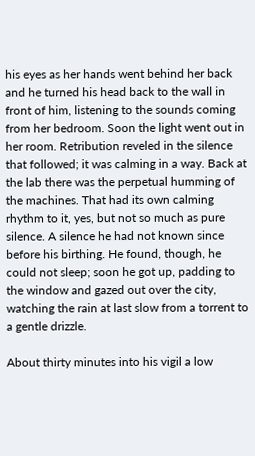his eyes as her hands went behind her back and he turned his head back to the wall in front of him, listening to the sounds coming from her bedroom. Soon the light went out in her room. Retribution reveled in the silence that followed; it was calming in a way. Back at the lab there was the perpetual humming of the machines. That had its own calming rhythm to it, yes, but not so much as pure silence. A silence he had not known since before his birthing. He found, though, he could not sleep; soon he got up, padding to the window and gazed out over the city, watching the rain at last slow from a torrent to a gentle drizzle.

About thirty minutes into his vigil a low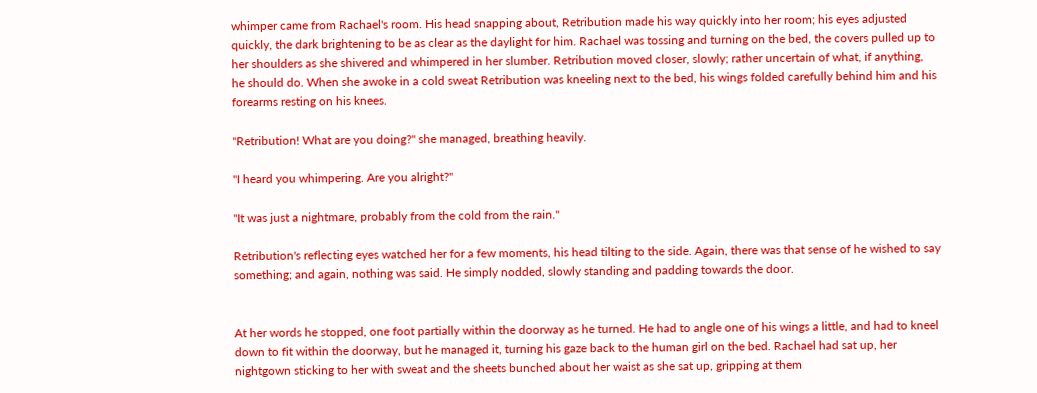whimper came from Rachael's room. His head snapping about, Retribution made his way quickly into her room; his eyes adjusted quickly, the dark brightening to be as clear as the daylight for him. Rachael was tossing and turning on the bed, the covers pulled up to her shoulders as she shivered and whimpered in her slumber. Retribution moved closer, slowly; rather uncertain of what, if anything, he should do. When she awoke in a cold sweat Retribution was kneeling next to the bed, his wings folded carefully behind him and his forearms resting on his knees.

"Retribution! What are you doing?" she managed, breathing heavily.

"I heard you whimpering. Are you alright?"

"It was just a nightmare, probably from the cold from the rain."

Retribution's reflecting eyes watched her for a few moments, his head tilting to the side. Again, there was that sense of he wished to say something; and again, nothing was said. He simply nodded, slowly standing and padding towards the door.


At her words he stopped, one foot partially within the doorway as he turned. He had to angle one of his wings a little, and had to kneel down to fit within the doorway, but he managed it, turning his gaze back to the human girl on the bed. Rachael had sat up, her nightgown sticking to her with sweat and the sheets bunched about her waist as she sat up, gripping at them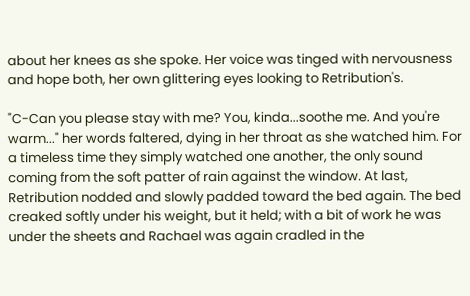about her knees as she spoke. Her voice was tinged with nervousness and hope both, her own glittering eyes looking to Retribution's.

"C-Can you please stay with me? You, kinda...soothe me. And you're warm..." her words faltered, dying in her throat as she watched him. For a timeless time they simply watched one another, the only sound coming from the soft patter of rain against the window. At last, Retribution nodded and slowly padded toward the bed again. The bed creaked softly under his weight, but it held; with a bit of work he was under the sheets and Rachael was again cradled in the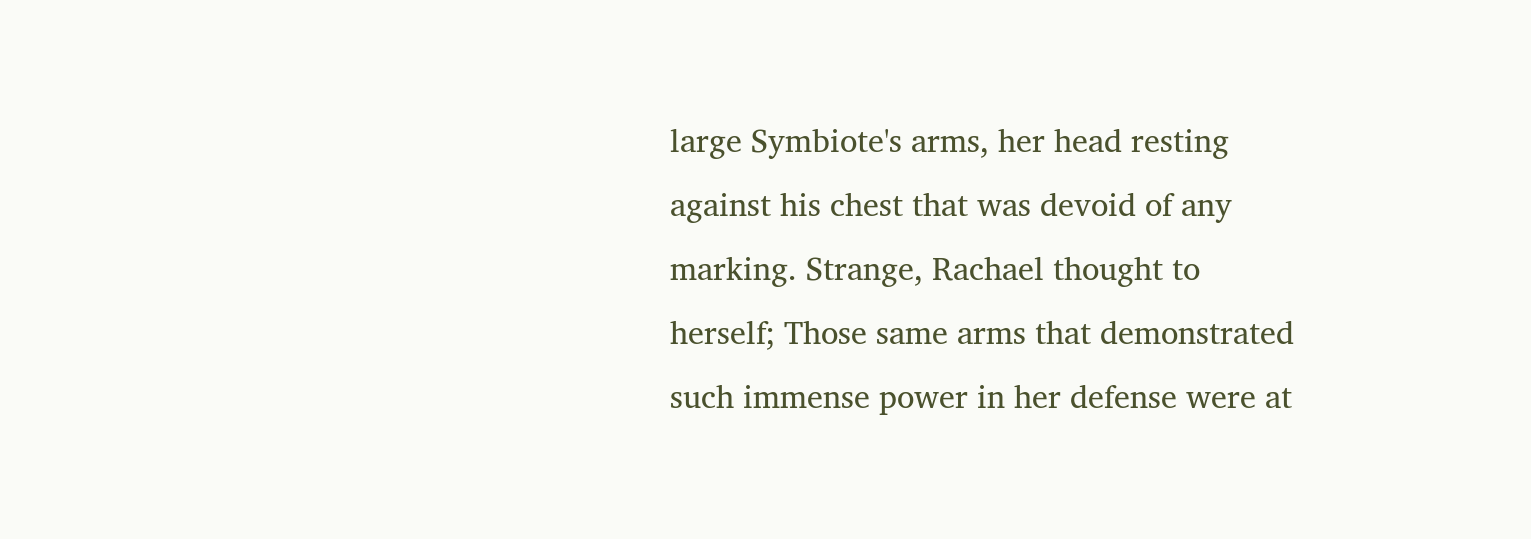large Symbiote's arms, her head resting against his chest that was devoid of any marking. Strange, Rachael thought to herself; Those same arms that demonstrated such immense power in her defense were at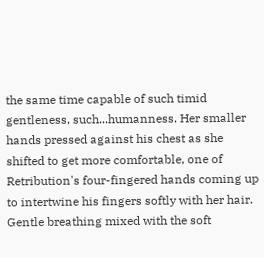the same time capable of such timid gentleness, such...humanness. Her smaller hands pressed against his chest as she shifted to get more comfortable, one of Retribution's four-fingered hands coming up to intertwine his fingers softly with her hair. Gentle breathing mixed with the soft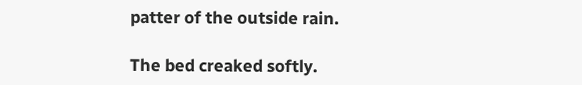patter of the outside rain.

The bed creaked softly.